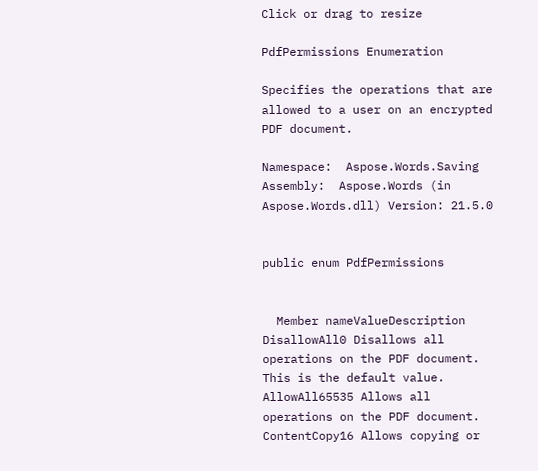Click or drag to resize

PdfPermissions Enumeration

Specifies the operations that are allowed to a user on an encrypted PDF document.

Namespace:  Aspose.Words.Saving
Assembly:  Aspose.Words (in Aspose.Words.dll) Version: 21.5.0


public enum PdfPermissions


  Member nameValueDescription
DisallowAll0 Disallows all operations on the PDF document. This is the default value.
AllowAll65535 Allows all operations on the PDF document.
ContentCopy16 Allows copying or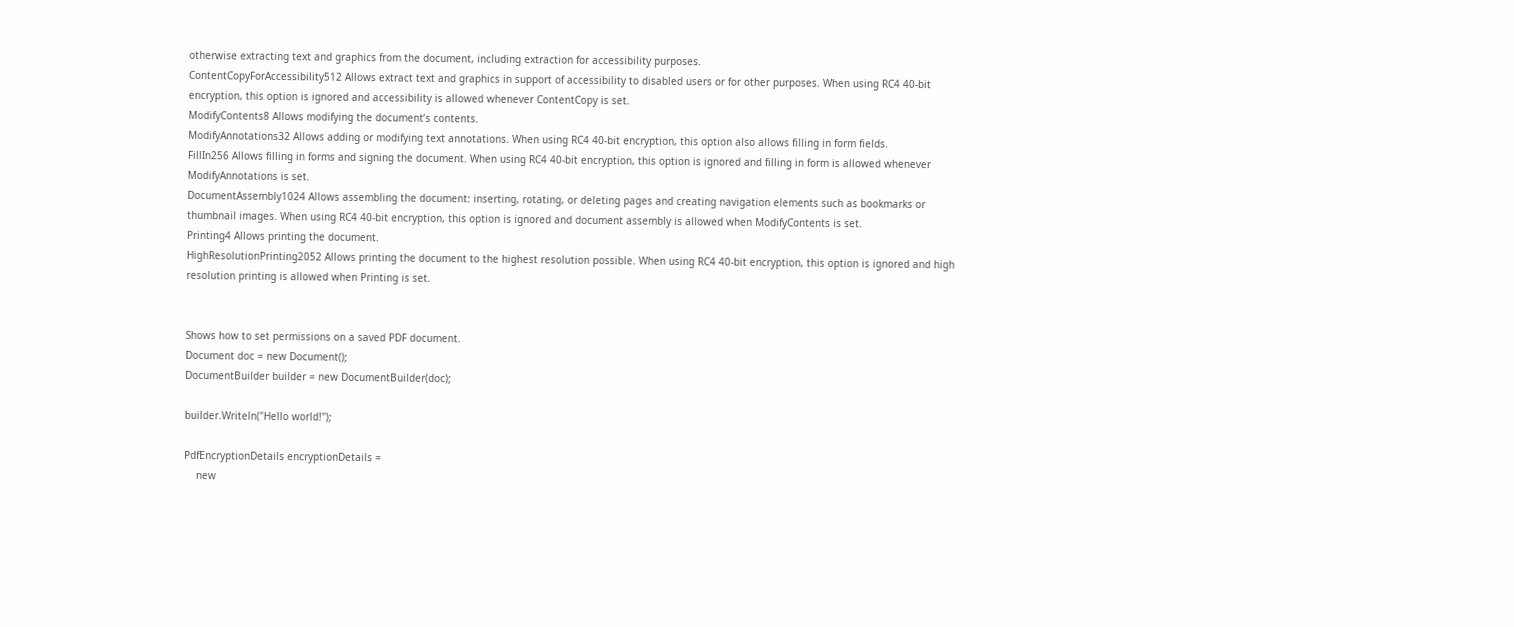otherwise extracting text and graphics from the document, including extraction for accessibility purposes.
ContentCopyForAccessibility512 Allows extract text and graphics in support of accessibility to disabled users or for other purposes. When using RC4 40-bit encryption, this option is ignored and accessibility is allowed whenever ContentCopy is set.
ModifyContents8 Allows modifying the document’s contents.
ModifyAnnotations32 Allows adding or modifying text annotations. When using RC4 40-bit encryption, this option also allows filling in form fields.
FillIn256 Allows filling in forms and signing the document. When using RC4 40-bit encryption, this option is ignored and filling in form is allowed whenever ModifyAnnotations is set.
DocumentAssembly1024 Allows assembling the document: inserting, rotating, or deleting pages and creating navigation elements such as bookmarks or thumbnail images. When using RC4 40-bit encryption, this option is ignored and document assembly is allowed when ModifyContents is set.
Printing4 Allows printing the document.
HighResolutionPrinting2052 Allows printing the document to the highest resolution possible. When using RC4 40-bit encryption, this option is ignored and high resolution printing is allowed when Printing is set.


Shows how to set permissions on a saved PDF document.
Document doc = new Document();
DocumentBuilder builder = new DocumentBuilder(doc);

builder.Writeln("Hello world!");

PdfEncryptionDetails encryptionDetails =
    new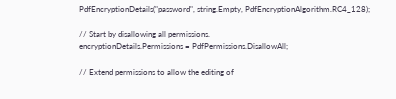PdfEncryptionDetails("password", string.Empty, PdfEncryptionAlgorithm.RC4_128);

// Start by disallowing all permissions.
encryptionDetails.Permissions = PdfPermissions.DisallowAll;

// Extend permissions to allow the editing of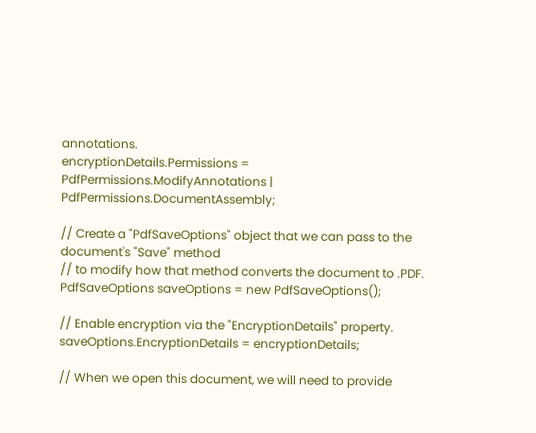annotations.
encryptionDetails.Permissions = PdfPermissions.ModifyAnnotations | PdfPermissions.DocumentAssembly;

// Create a "PdfSaveOptions" object that we can pass to the document's "Save" method
// to modify how that method converts the document to .PDF.
PdfSaveOptions saveOptions = new PdfSaveOptions();

// Enable encryption via the "EncryptionDetails" property.
saveOptions.EncryptionDetails = encryptionDetails;

// When we open this document, we will need to provide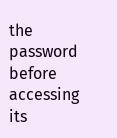the password before accessing its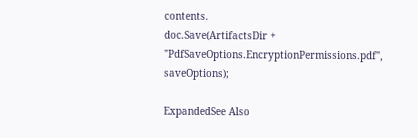contents.
doc.Save(ArtifactsDir + "PdfSaveOptions.EncryptionPermissions.pdf", saveOptions);

ExpandedSee Also